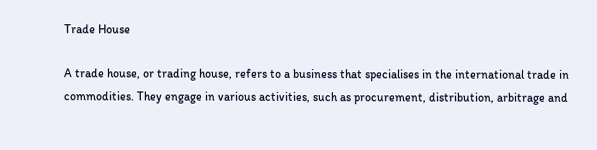Trade House

A trade house, or trading house, refers to a business that specialises in the international trade in commodities. They engage in various activities, such as procurement, distribution, arbitrage and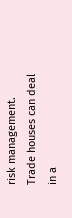risk management. Trade houses can deal in a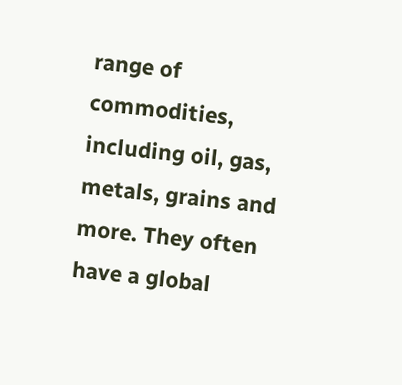range of commodities, including oil, gas, metals, grains and more. They often have a global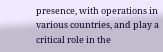presence, with operations in various countries, and play a critical role in the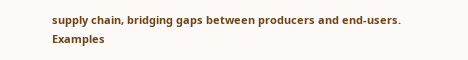supply chain, bridging gaps between producers and end-users. Examples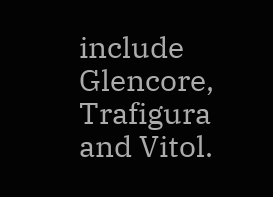include Glencore, Trafigura and Vitol.